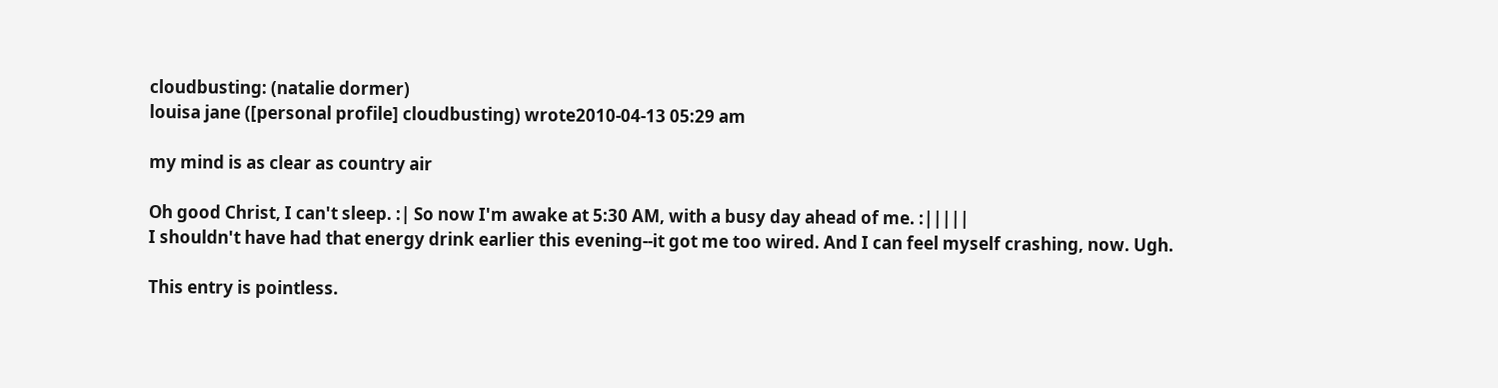cloudbusting: (natalie dormer)
louisa jane ([personal profile] cloudbusting) wrote2010-04-13 05:29 am

my mind is as clear as country air

Oh good Christ, I can't sleep. :| So now I'm awake at 5:30 AM, with a busy day ahead of me. :|||||
I shouldn't have had that energy drink earlier this evening--it got me too wired. And I can feel myself crashing, now. Ugh.

This entry is pointless.